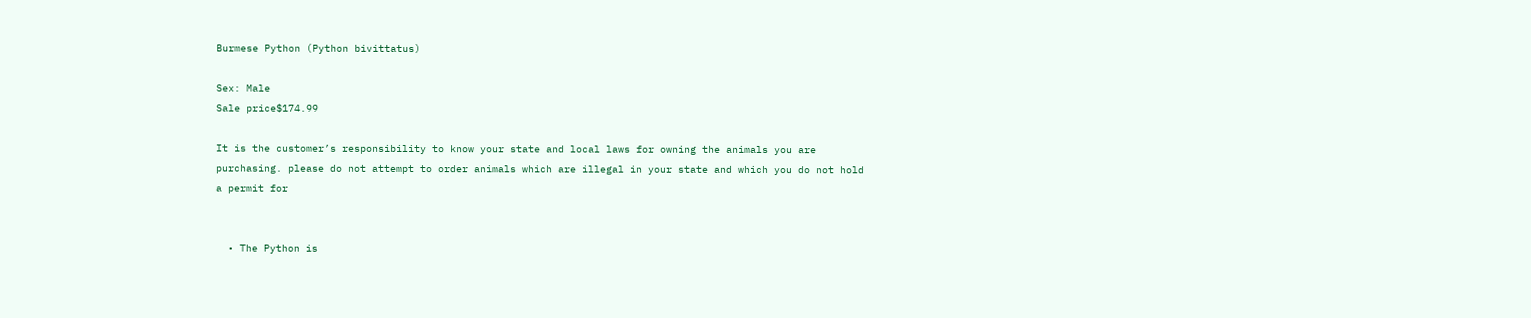Burmese Python (Python bivittatus)

Sex: Male
Sale price$174.99

It is the customer’s responsibility to know your state and local laws for owning the animals you are purchasing. please do not attempt to order animals which are illegal in your state and which you do not hold a permit for


  • The Python is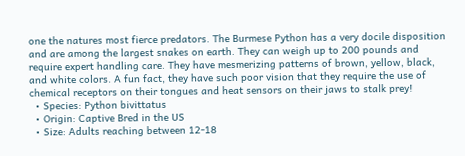one the natures most fierce predators. The Burmese Python has a very docile disposition and are among the largest snakes on earth. They can weigh up to 200 pounds and require expert handling care. They have mesmerizing patterns of brown, yellow, black, and white colors. A fun fact, they have such poor vision that they require the use of chemical receptors on their tongues and heat sensors on their jaws to stalk prey!
  • Species: Python bivittatus
  • Origin: Captive Bred in the US
  • Size: Adults reaching between 12-18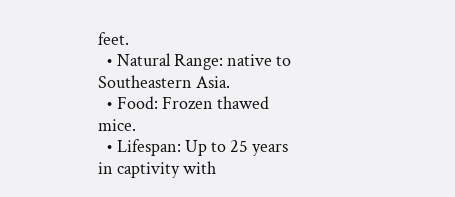feet.
  • Natural Range: native to Southeastern Asia.
  • Food: Frozen thawed mice.
  • Lifespan: Up to 25 years in captivity with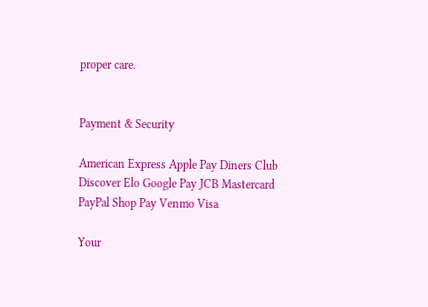proper care.


Payment & Security

American Express Apple Pay Diners Club Discover Elo Google Pay JCB Mastercard PayPal Shop Pay Venmo Visa

Your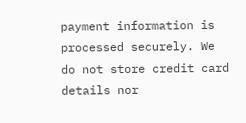payment information is processed securely. We do not store credit card details nor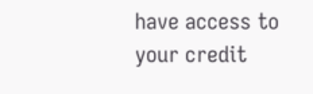have access to your credit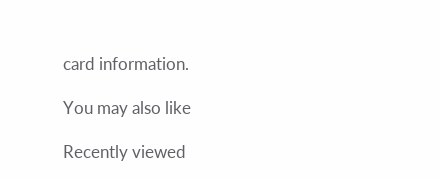card information.

You may also like

Recently viewed